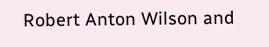Robert Anton Wilson and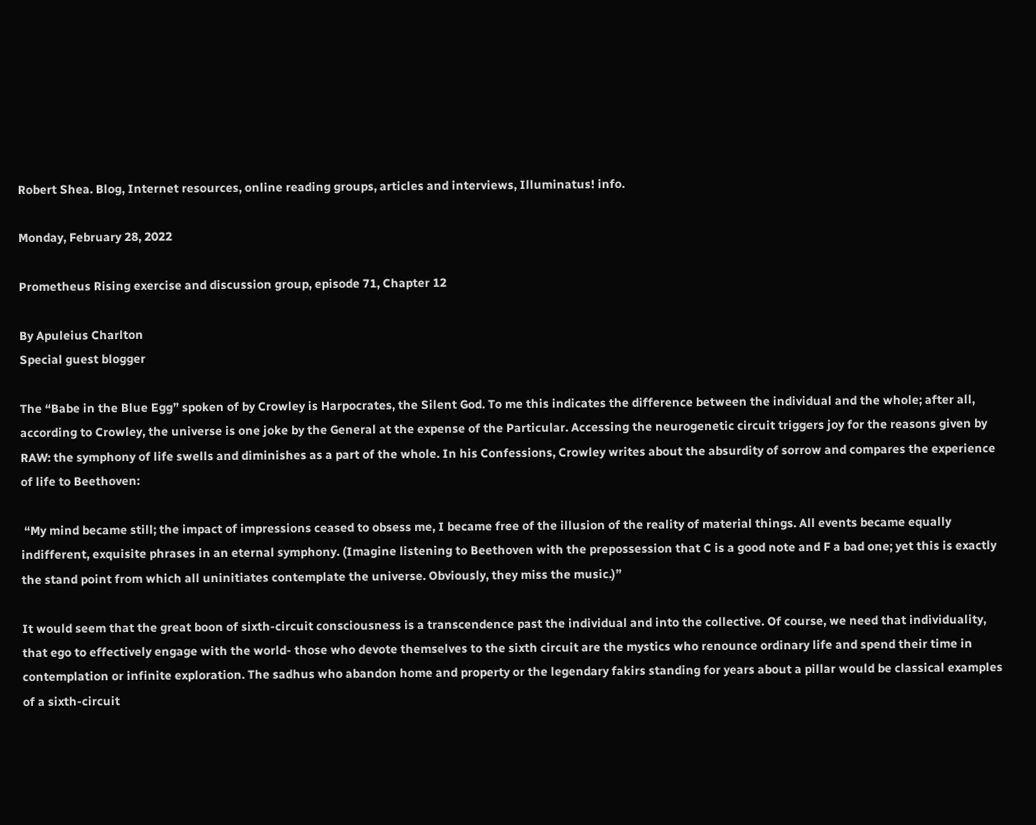Robert Shea. Blog, Internet resources, online reading groups, articles and interviews, Illuminatus! info.

Monday, February 28, 2022

Prometheus Rising exercise and discussion group, episode 71, Chapter 12

By Apuleius Charlton
Special guest blogger

The “Babe in the Blue Egg” spoken of by Crowley is Harpocrates, the Silent God. To me this indicates the difference between the individual and the whole; after all, according to Crowley, the universe is one joke by the General at the expense of the Particular. Accessing the neurogenetic circuit triggers joy for the reasons given by RAW: the symphony of life swells and diminishes as a part of the whole. In his Confessions, Crowley writes about the absurdity of sorrow and compares the experience of life to Beethoven:

 “My mind became still; the impact of impressions ceased to obsess me, I became free of the illusion of the reality of material things. All events became equally indifferent, exquisite phrases in an eternal symphony. (Imagine listening to Beethoven with the prepossession that C is a good note and F a bad one; yet this is exactly the stand point from which all uninitiates contemplate the universe. Obviously, they miss the music.)”

It would seem that the great boon of sixth-circuit consciousness is a transcendence past the individual and into the collective. Of course, we need that individuality, that ego to effectively engage with the world- those who devote themselves to the sixth circuit are the mystics who renounce ordinary life and spend their time in contemplation or infinite exploration. The sadhus who abandon home and property or the legendary fakirs standing for years about a pillar would be classical examples of a sixth-circuit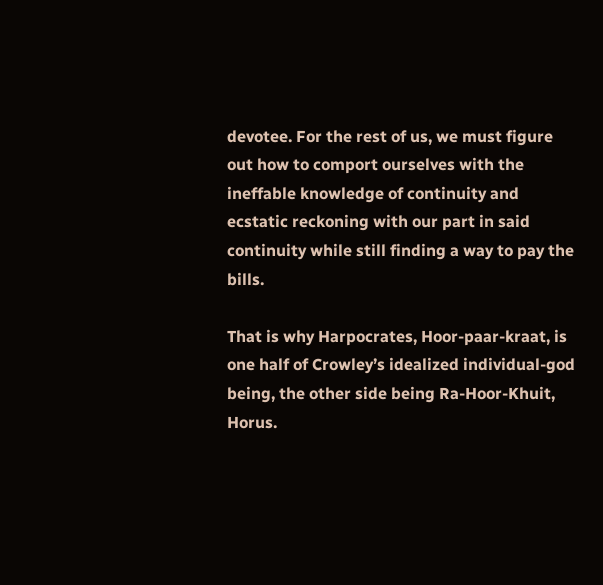devotee. For the rest of us, we must figure out how to comport ourselves with the ineffable knowledge of continuity and ecstatic reckoning with our part in said continuity while still finding a way to pay the bills.

That is why Harpocrates, Hoor-paar-kraat, is one half of Crowley’s idealized individual-god being, the other side being Ra-Hoor-Khuit, Horus.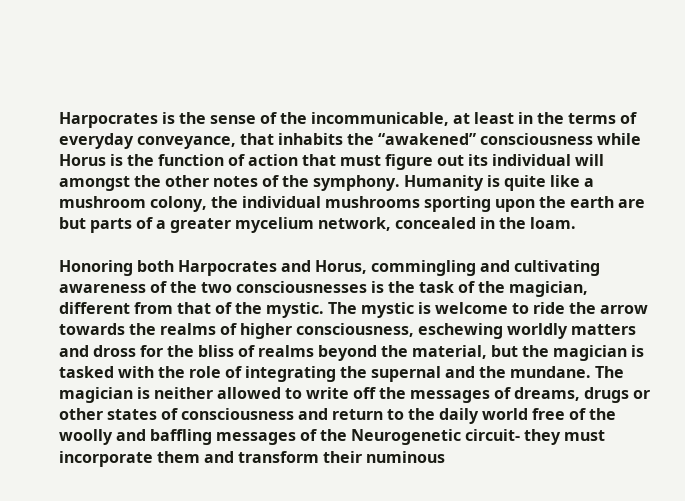Harpocrates is the sense of the incommunicable, at least in the terms of everyday conveyance, that inhabits the “awakened” consciousness while Horus is the function of action that must figure out its individual will amongst the other notes of the symphony. Humanity is quite like a mushroom colony, the individual mushrooms sporting upon the earth are but parts of a greater mycelium network, concealed in the loam.

Honoring both Harpocrates and Horus, commingling and cultivating awareness of the two consciousnesses is the task of the magician, different from that of the mystic. The mystic is welcome to ride the arrow towards the realms of higher consciousness, eschewing worldly matters and dross for the bliss of realms beyond the material, but the magician is tasked with the role of integrating the supernal and the mundane. The magician is neither allowed to write off the messages of dreams, drugs or other states of consciousness and return to the daily world free of the woolly and baffling messages of the Neurogenetic circuit- they must incorporate them and transform their numinous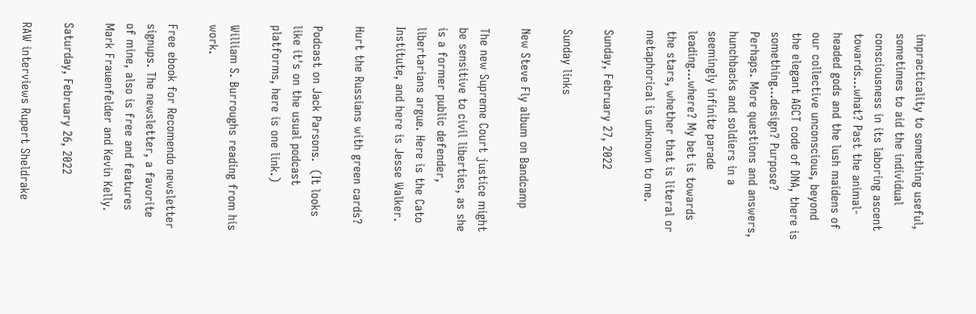impracticality to something useful, sometimes to aid the individual consciousness in its laboring ascent towards…what? Past the animal-headed gods and the lush maidens of our collective unconscious, beyond the elegant AGCT code of DNA, there is something…design? Purpose? Perhaps. More questions and answers, hunchbacks and soldiers in a seemingly infinite parade leading…where? My bet is towards the stars, whether that is literal or metaphorical is unknown to me.

Sunday, February 27, 2022

Sunday links

New Steve Fly album on Bandcamp

The new Supreme Court justice might be sensitive to civil liberties, as she is a former public defender, libertarians argue. Here is the Cato Institute, and here is Jesse Walker.

Hurt the Russians with green cards?

Podcast on Jack Parsons.  (It looks like it's on the usual podcast platforms, here is one link.)

William S. Burroughs reading from his work.

Free ebook for Recomendo newsletter signups. The newsletter, a favorite of mine, also is free and features Mark Frauenfelder and Kevin Kelly.

Saturday, February 26, 2022

RAW interviews Rupert Sheldrake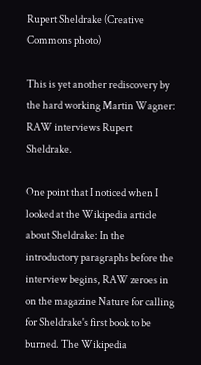Rupert Sheldrake (Creative Commons photo)

This is yet another rediscovery by the hard working Martin Wagner: RAW interviews Rupert Sheldrake.

One point that I noticed when I looked at the Wikipedia article about Sheldrake: In the introductory paragraphs before the interview begins, RAW zeroes in on the magazine Nature for calling for Sheldrake's first book to be burned. The Wikipedia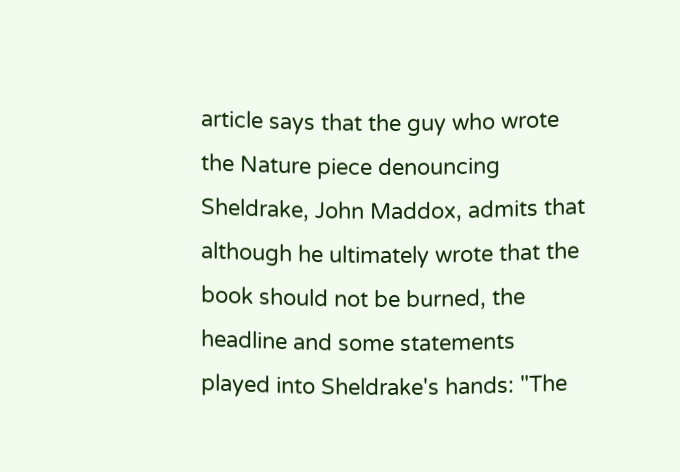article says that the guy who wrote the Nature piece denouncing Sheldrake, John Maddox, admits that although he ultimately wrote that the book should not be burned, the headline and some statements played into Sheldrake's hands: "The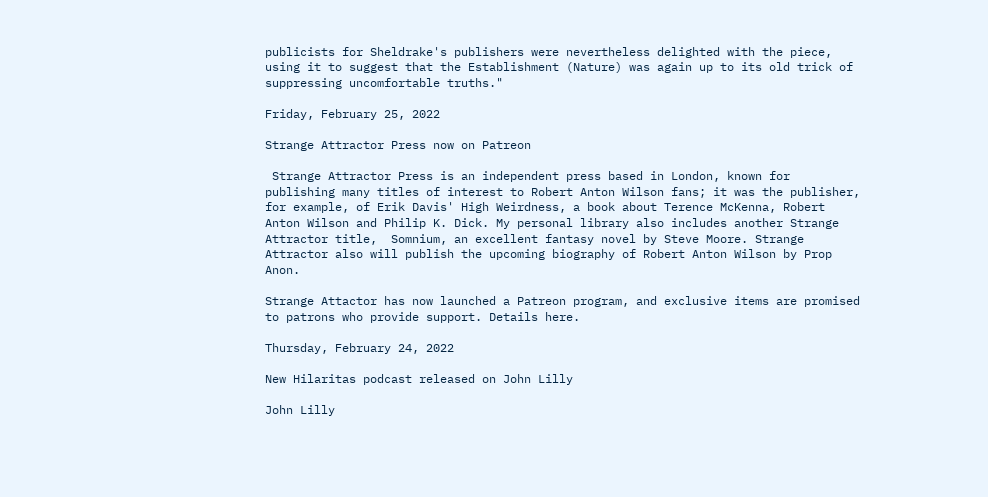publicists for Sheldrake's publishers were nevertheless delighted with the piece, using it to suggest that the Establishment (Nature) was again up to its old trick of suppressing uncomfortable truths."

Friday, February 25, 2022

Strange Attractor Press now on Patreon

 Strange Attractor Press is an independent press based in London, known for publishing many titles of interest to Robert Anton Wilson fans; it was the publisher, for example, of Erik Davis' High Weirdness, a book about Terence McKenna, Robert Anton Wilson and Philip K. Dick. My personal library also includes another Strange Attractor title,  Somnium, an excellent fantasy novel by Steve Moore. Strange Attractor also will publish the upcoming biography of Robert Anton Wilson by Prop Anon.

Strange Attactor has now launched a Patreon program, and exclusive items are promised to patrons who provide support. Details here.

Thursday, February 24, 2022

New Hilaritas podcast released on John Lilly

John Lilly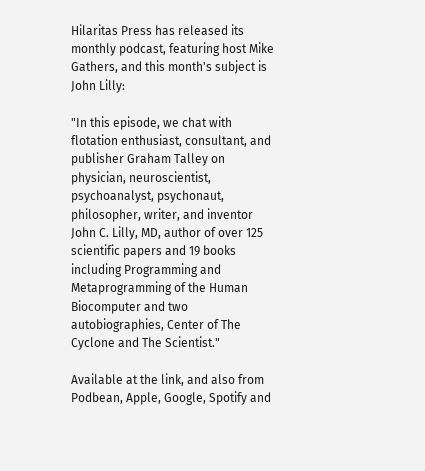Hilaritas Press has released its monthly podcast, featuring host Mike Gathers, and this month's subject is John Lilly:

"In this episode, we chat with flotation enthusiast, consultant, and publisher Graham Talley on  physician, neuroscientist, psychoanalyst, psychonaut, philosopher, writer, and inventor John C. Lilly, MD, author of over 125  scientific papers and 19 books including Programming and Metaprogramming of the Human Biocomputer and two autobiographies, Center of The Cyclone and The Scientist."

Available at the link, and also from Podbean, Apple, Google, Spotify and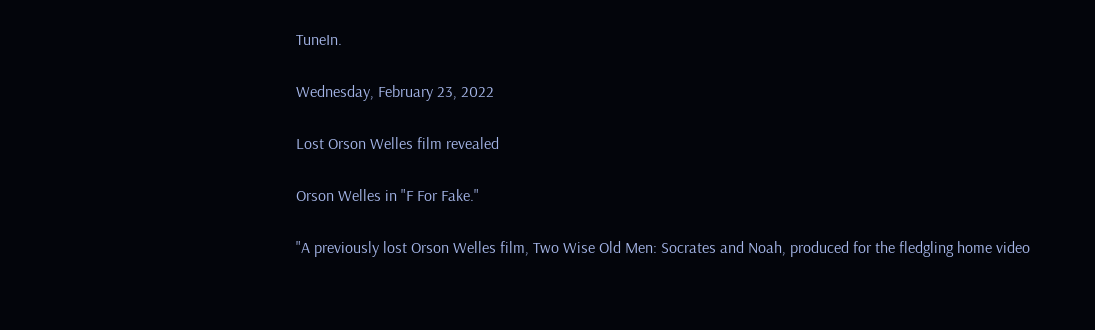TuneIn.

Wednesday, February 23, 2022

Lost Orson Welles film revealed

Orson Welles in "F For Fake."

"A previously lost Orson Welles film, Two Wise Old Men: Socrates and Noah, produced for the fledgling home video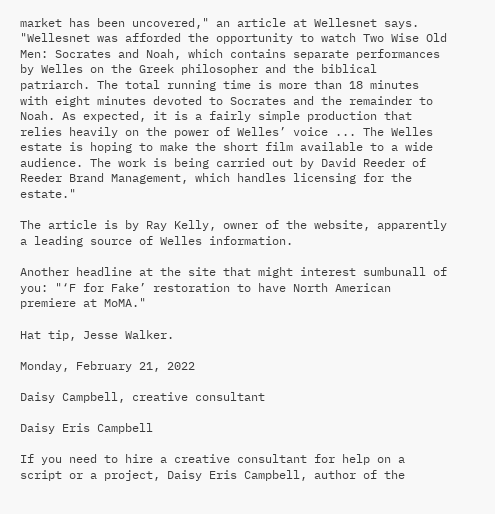market has been uncovered," an article at Wellesnet says. "Wellesnet was afforded the opportunity to watch Two Wise Old Men: Socrates and Noah, which contains separate performances by Welles on the Greek philosopher and the biblical patriarch. The total running time is more than 18 minutes with eight minutes devoted to Socrates and the remainder to Noah. As expected, it is a fairly simple production that relies heavily on the power of Welles’ voice ... The Welles estate is hoping to make the short film available to a wide audience. The work is being carried out by David Reeder of Reeder Brand Management, which handles licensing for the estate."

The article is by Ray Kelly, owner of the website, apparently a leading source of Welles information.

Another headline at the site that might interest sumbunall of you: "‘F for Fake’ restoration to have North American premiere at MoMA."

Hat tip, Jesse Walker.

Monday, February 21, 2022

Daisy Campbell, creative consultant

Daisy Eris Campbell

If you need to hire a creative consultant for help on a script or a project, Daisy Eris Campbell, author of the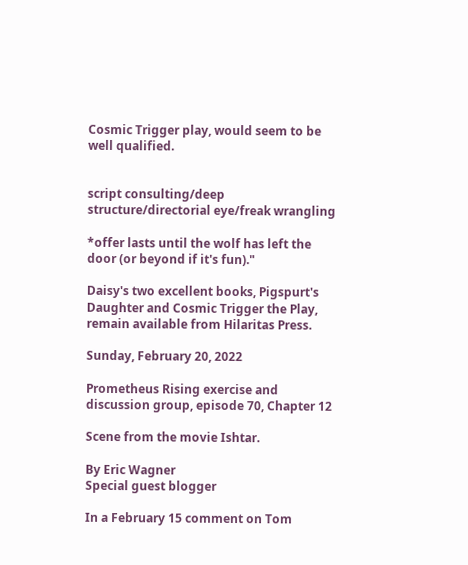Cosmic Trigger play, would seem to be well qualified.


script consulting/deep structure/directorial eye/freak wrangling

*offer lasts until the wolf has left the door (or beyond if it's fun)."

Daisy's two excellent books, Pigspurt's Daughter and Cosmic Trigger the Play, remain available from Hilaritas Press.

Sunday, February 20, 2022

Prometheus Rising exercise and discussion group, episode 70, Chapter 12

Scene from the movie Ishtar.

By Eric Wagner
Special guest blogger

In a February 15 comment on Tom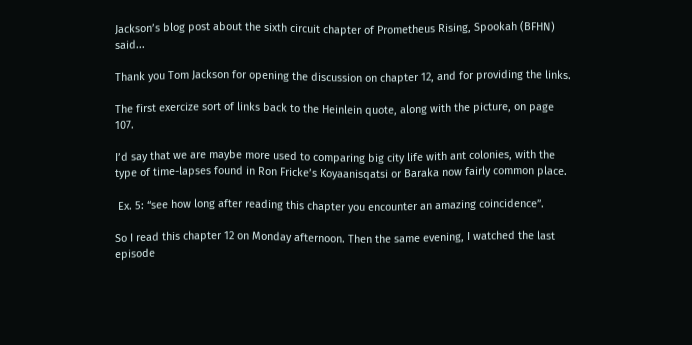Jackson’s blog post about the sixth circuit chapter of Prometheus Rising, Spookah (BFHN) said...

Thank you Tom Jackson for opening the discussion on chapter 12, and for providing the links.

The first exercize sort of links back to the Heinlein quote, along with the picture, on page 107.

I’d say that we are maybe more used to comparing big city life with ant colonies, with the type of time-lapses found in Ron Fricke’s Koyaanisqatsi or Baraka now fairly common place.

 Ex. 5: “see how long after reading this chapter you encounter an amazing coincidence”.

So I read this chapter 12 on Monday afternoon. Then the same evening, I watched the last episode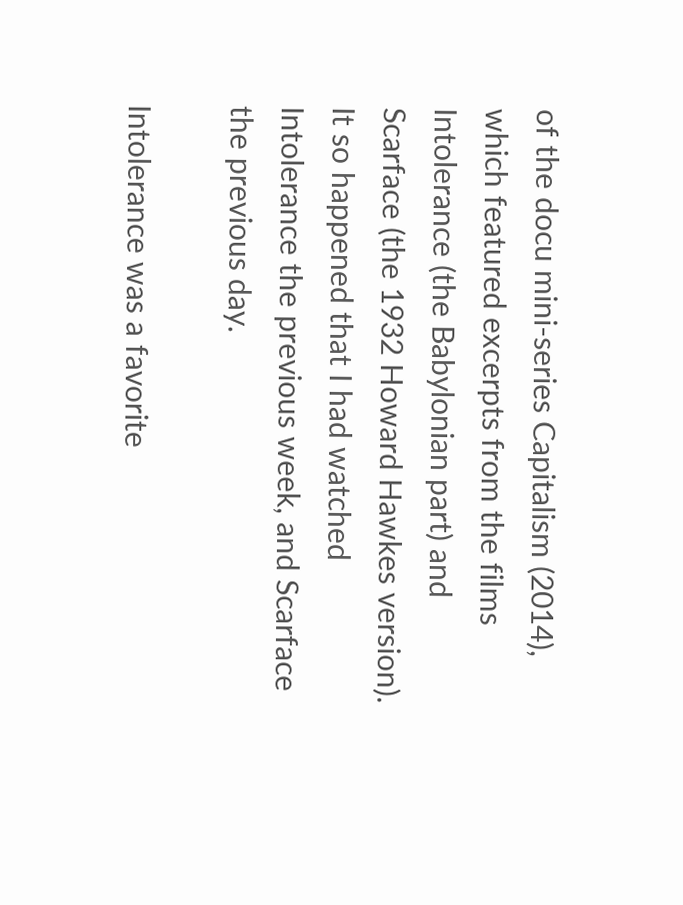of the docu mini-series Capitalism (2014), which featured excerpts from the films Intolerance (the Babylonian part) and Scarface (the 1932 Howard Hawkes version). It so happened that I had watched Intolerance the previous week, and Scarface the previous day.

Intolerance was a favorite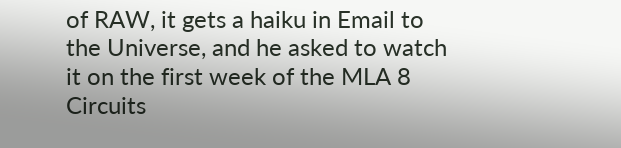of RAW, it gets a haiku in Email to the Universe, and he asked to watch it on the first week of the MLA 8 Circuits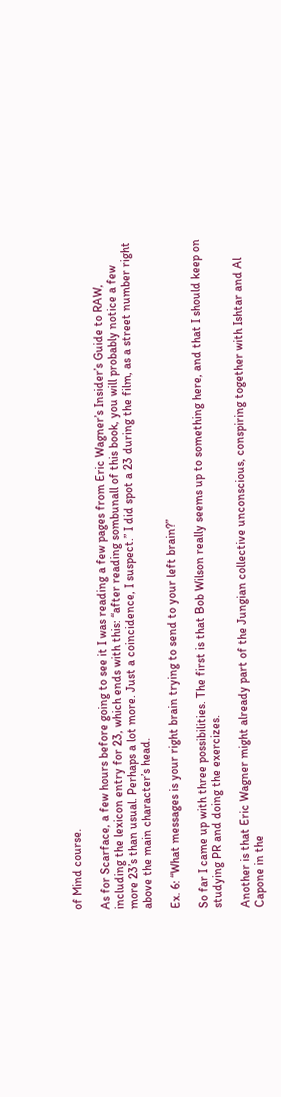of Mind course.

As for Scarface, a few hours before going to see it I was reading a few pages from Eric Wagner’s Insider’s Guide to RAW, including the lexicon entry for 23, which ends with this: “after reading sombunall of this book, you will probably notice a few more 23’s than usual. Perhaps a lot more. Just a coincidence, I suspect.” I did spot a 23 during the film, as a street number right above the main character’s head.

Ex. 6: “What messages is your right brain trying to send to your left brain?”

So far I came up with three possibilities. The first is that Bob Wilson really seems up to something here, and that I should keep on studying PR and doing the exercizes.

Another is that Eric Wagner might already part of the Jungian collective unconscious, conspiring together with Ishtar and Al Capone in the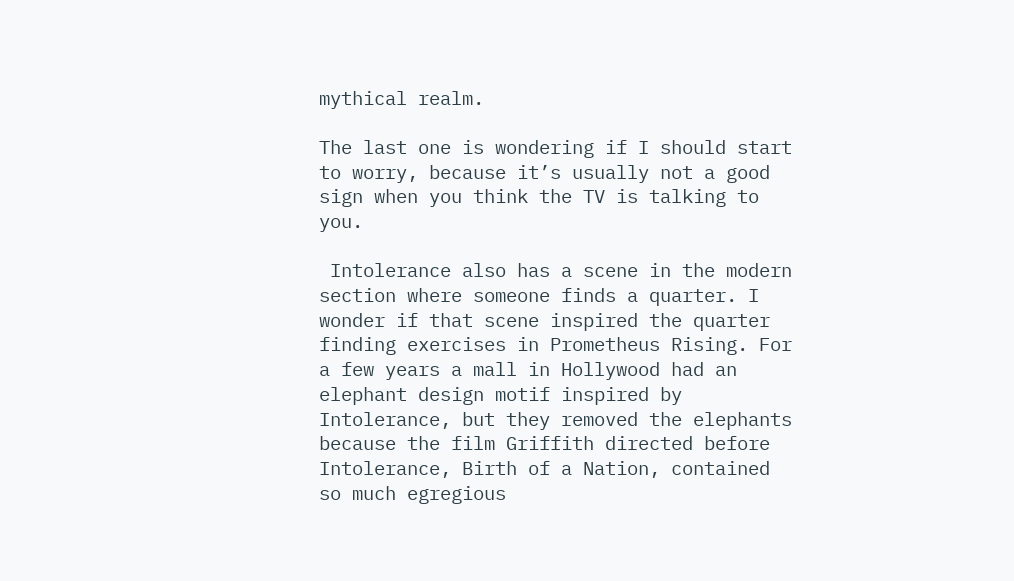mythical realm.

The last one is wondering if I should start to worry, because it’s usually not a good sign when you think the TV is talking to you.

 Intolerance also has a scene in the modern section where someone finds a quarter. I wonder if that scene inspired the quarter finding exercises in Prometheus Rising. For a few years a mall in Hollywood had an elephant design motif inspired by Intolerance, but they removed the elephants because the film Griffith directed before Intolerance, Birth of a Nation, contained so much egregious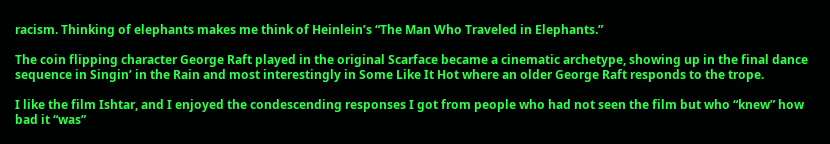racism. Thinking of elephants makes me think of Heinlein’s “The Man Who Traveled in Elephants.”

The coin flipping character George Raft played in the original Scarface became a cinematic archetype, showing up in the final dance sequence in Singin’ in the Rain and most interestingly in Some Like It Hot where an older George Raft responds to the trope.

I like the film Ishtar, and I enjoyed the condescending responses I got from people who had not seen the film but who “knew” how bad it “was”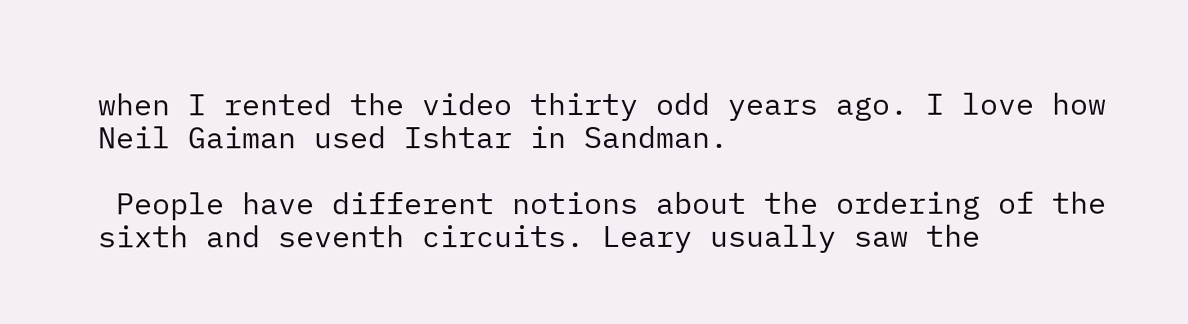when I rented the video thirty odd years ago. I love how Neil Gaiman used Ishtar in Sandman.

 People have different notions about the ordering of the sixth and seventh circuits. Leary usually saw the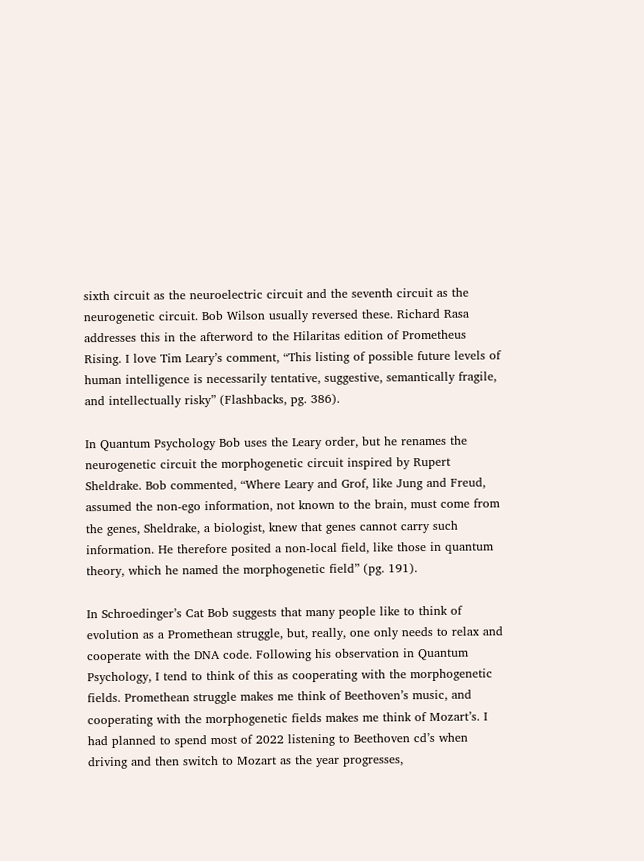sixth circuit as the neuroelectric circuit and the seventh circuit as the neurogenetic circuit. Bob Wilson usually reversed these. Richard Rasa addresses this in the afterword to the Hilaritas edition of Prometheus Rising. I love Tim Leary’s comment, “This listing of possible future levels of human intelligence is necessarily tentative, suggestive, semantically fragile, and intellectually risky” (Flashbacks, pg. 386).

In Quantum Psychology Bob uses the Leary order, but he renames the neurogenetic circuit the morphogenetic circuit inspired by Rupert Sheldrake. Bob commented, “Where Leary and Grof, like Jung and Freud, assumed the non-ego information, not known to the brain, must come from the genes, Sheldrake, a biologist, knew that genes cannot carry such information. He therefore posited a non-local field, like those in quantum theory, which he named the morphogenetic field” (pg. 191).

In Schroedinger’s Cat Bob suggests that many people like to think of evolution as a Promethean struggle, but, really, one only needs to relax and cooperate with the DNA code. Following his observation in Quantum Psychology, I tend to think of this as cooperating with the morphogenetic fields. Promethean struggle makes me think of Beethoven’s music, and cooperating with the morphogenetic fields makes me think of Mozart’s. I had planned to spend most of 2022 listening to Beethoven cd’s when driving and then switch to Mozart as the year progresses,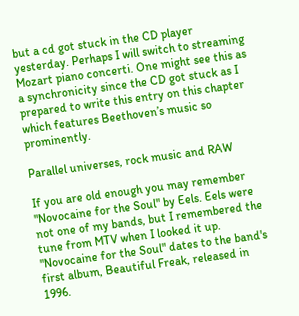but a cd got stuck in the CD player yesterday. Perhaps I will switch to streaming Mozart piano concerti. One might see this as a synchronicity since the CD got stuck as I prepared to write this entry on this chapter which features Beethoven’s music so prominently.

Parallel universes, rock music and RAW

If you are old enough you may remember "Novocaine for the Soul" by Eels. Eels were not one of my bands, but I remembered the tune from MTV when I looked it up. "Novocaine for the Soul" dates to the band's first album, Beautiful Freak, released in 1996.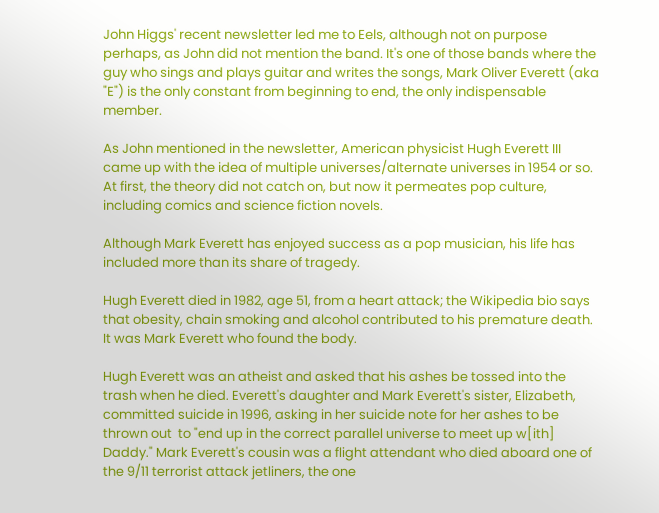John Higgs' recent newsletter led me to Eels, although not on purpose perhaps, as John did not mention the band. It's one of those bands where the  guy who sings and plays guitar and writes the songs, Mark Oliver Everett (aka "E") is the only constant from beginning to end, the only indispensable member.

As John mentioned in the newsletter, American physicist Hugh Everett III came up with the idea of multiple universes/alternate universes in 1954 or so. At first, the theory did not catch on, but now it permeates pop culture, including comics and science fiction novels.

Although Mark Everett has enjoyed success as a pop musician, his life has included more than its share of tragedy.

Hugh Everett died in 1982, age 51, from a heart attack; the Wikipedia bio says that obesity, chain smoking and alcohol contributed to his premature death. It was Mark Everett who found the body.

Hugh Everett was an atheist and asked that his ashes be tossed into the trash when he died. Everett's daughter and Mark Everett's sister, Elizabeth, committed suicide in 1996, asking in her suicide note for her ashes to be thrown out  to "end up in the correct parallel universe to meet up w[ith] Daddy." Mark Everett's cousin was a flight attendant who died aboard one of the 9/11 terrorist attack jetliners, the one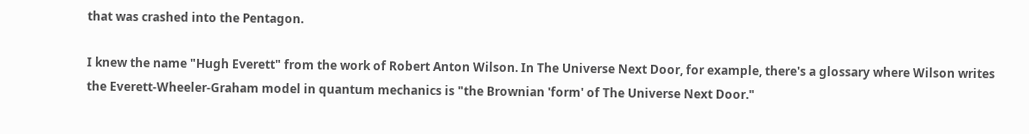that was crashed into the Pentagon.

I knew the name "Hugh Everett" from the work of Robert Anton Wilson. In The Universe Next Door, for example, there's a glossary where Wilson writes the Everett-Wheeler-Graham model in quantum mechanics is "the Brownian 'form' of The Universe Next Door."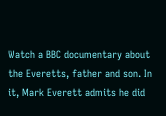Watch a BBC documentary about the Everetts, father and son. In it, Mark Everett admits he did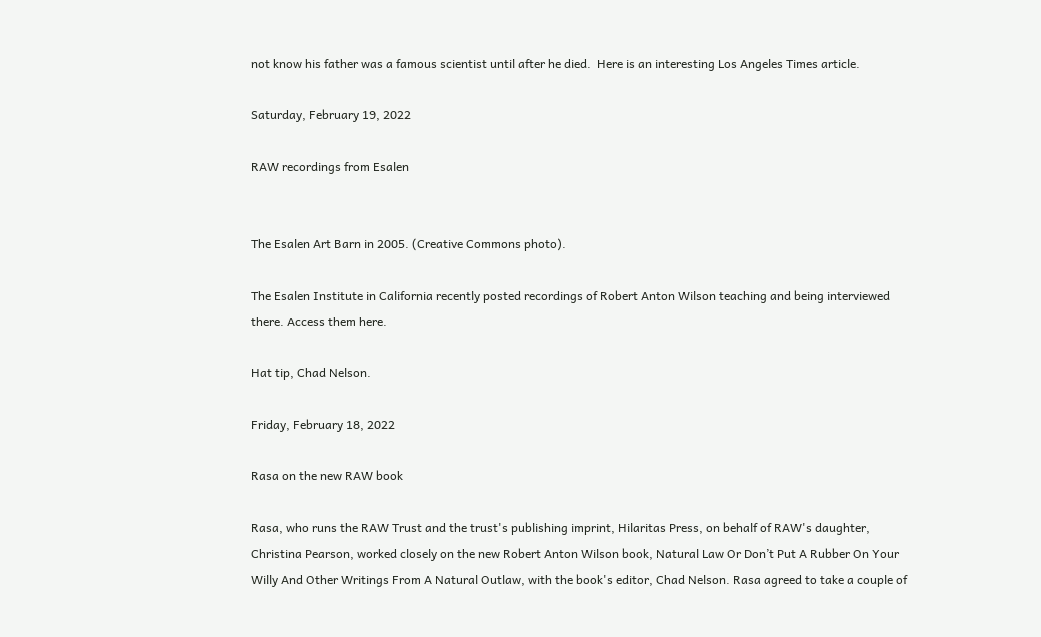not know his father was a famous scientist until after he died.  Here is an interesting Los Angeles Times article.

Saturday, February 19, 2022

RAW recordings from Esalen


The Esalen Art Barn in 2005. (Creative Commons photo).

The Esalen Institute in California recently posted recordings of Robert Anton Wilson teaching and being interviewed there. Access them here.

Hat tip, Chad Nelson.

Friday, February 18, 2022

Rasa on the new RAW book

Rasa, who runs the RAW Trust and the trust's publishing imprint, Hilaritas Press, on behalf of RAW's daughter, Christina Pearson, worked closely on the new Robert Anton Wilson book, Natural Law Or Don’t Put A Rubber On Your Willy And Other Writings From A Natural Outlaw, with the book's editor, Chad Nelson. Rasa agreed to take a couple of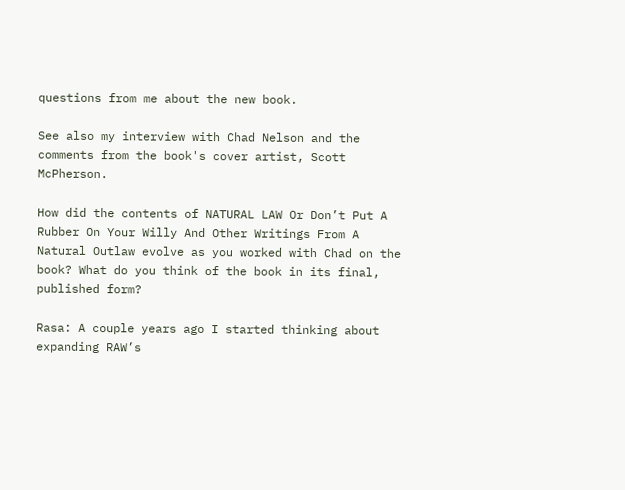questions from me about the new book.

See also my interview with Chad Nelson and the comments from the book's cover artist, Scott McPherson.

How did the contents of NATURAL LAW Or Don’t Put A Rubber On Your Willy And Other Writings From A Natural Outlaw evolve as you worked with Chad on the book? What do you think of the book in its final, published form?

Rasa: A couple years ago I started thinking about expanding RAW’s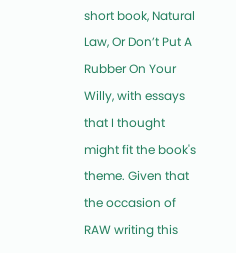short book, Natural Law, Or Don’t Put A Rubber On Your Willy, with essays that I thought might fit the book's theme. Given that the occasion of RAW writing this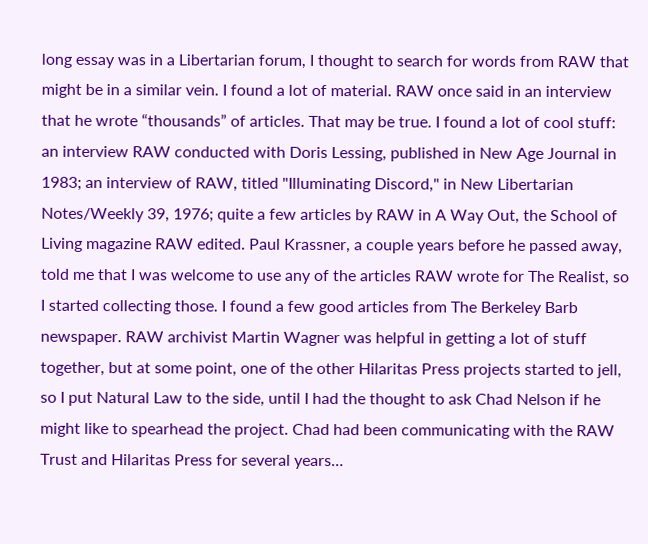long essay was in a Libertarian forum, I thought to search for words from RAW that might be in a similar vein. I found a lot of material. RAW once said in an interview that he wrote “thousands” of articles. That may be true. I found a lot of cool stuff: an interview RAW conducted with Doris Lessing, published in New Age Journal in 1983; an interview of RAW, titled "Illuminating Discord," in New Libertarian Notes/Weekly 39, 1976; quite a few articles by RAW in A Way Out, the School of Living magazine RAW edited. Paul Krassner, a couple years before he passed away, told me that I was welcome to use any of the articles RAW wrote for The Realist, so I started collecting those. I found a few good articles from The Berkeley Barb newspaper. RAW archivist Martin Wagner was helpful in getting a lot of stuff together, but at some point, one of the other Hilaritas Press projects started to jell, so I put Natural Law to the side, until I had the thought to ask Chad Nelson if he might like to spearhead the project. Chad had been communicating with the RAW Trust and Hilaritas Press for several years…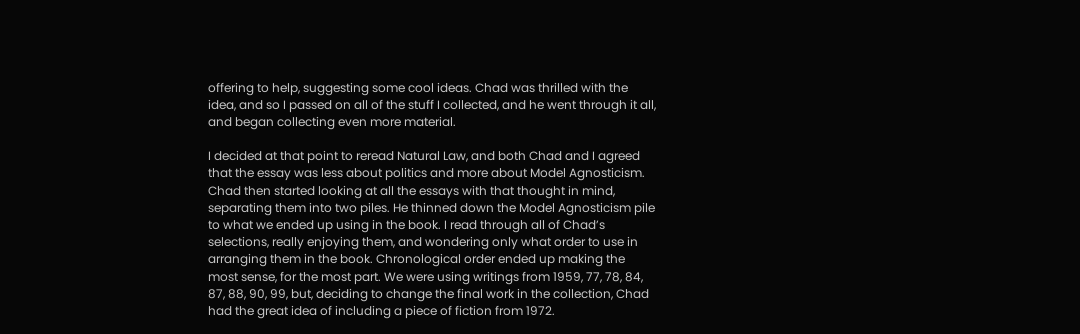offering to help, suggesting some cool ideas. Chad was thrilled with the idea, and so I passed on all of the stuff I collected, and he went through it all, and began collecting even more material.

I decided at that point to reread Natural Law, and both Chad and I agreed that the essay was less about politics and more about Model Agnosticism. Chad then started looking at all the essays with that thought in mind, separating them into two piles. He thinned down the Model Agnosticism pile to what we ended up using in the book. I read through all of Chad’s selections, really enjoying them, and wondering only what order to use in arranging them in the book. Chronological order ended up making the most sense, for the most part. We were using writings from 1959, 77, 78, 84, 87, 88, 90, 99, but, deciding to change the final work in the collection, Chad had the great idea of including a piece of fiction from 1972.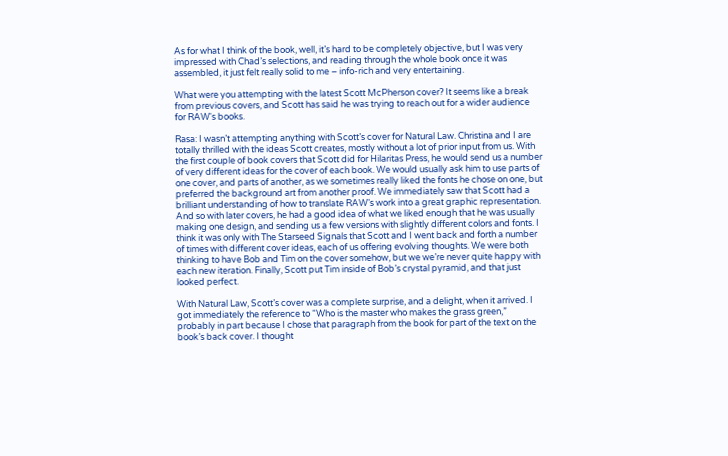As for what I think of the book, well, it’s hard to be completely objective, but I was very impressed with Chad’s selections, and reading through the whole book once it was assembled, it just felt really solid to me – info-rich and very entertaining.

What were you attempting with the latest Scott McPherson cover? It seems like a break from previous covers, and Scott has said he was trying to reach out for a wider audience for RAW's books.

Rasa: I wasn’t attempting anything with Scott’s cover for Natural Law. Christina and I are totally thrilled with the ideas Scott creates, mostly without a lot of prior input from us. With the first couple of book covers that Scott did for Hilaritas Press, he would send us a number of very different ideas for the cover of each book. We would usually ask him to use parts of one cover, and parts of another, as we sometimes really liked the fonts he chose on one, but preferred the background art from another proof. We immediately saw that Scott had a brilliant understanding of how to translate RAW’s work into a great graphic representation. And so with later covers, he had a good idea of what we liked enough that he was usually making one design, and sending us a few versions with slightly different colors and fonts. I think it was only with The Starseed Signals that Scott and I went back and forth a number of times with different cover ideas, each of us offering evolving thoughts. We were both thinking to have Bob and Tim on the cover somehow, but we we’re never quite happy with each new iteration. Finally, Scott put Tim inside of Bob’s crystal pyramid, and that just looked perfect.

With Natural Law, Scott’s cover was a complete surprise, and a delight, when it arrived. I got immediately the reference to “Who is the master who makes the grass green,” probably in part because I chose that paragraph from the book for part of the text on the book’s back cover. I thought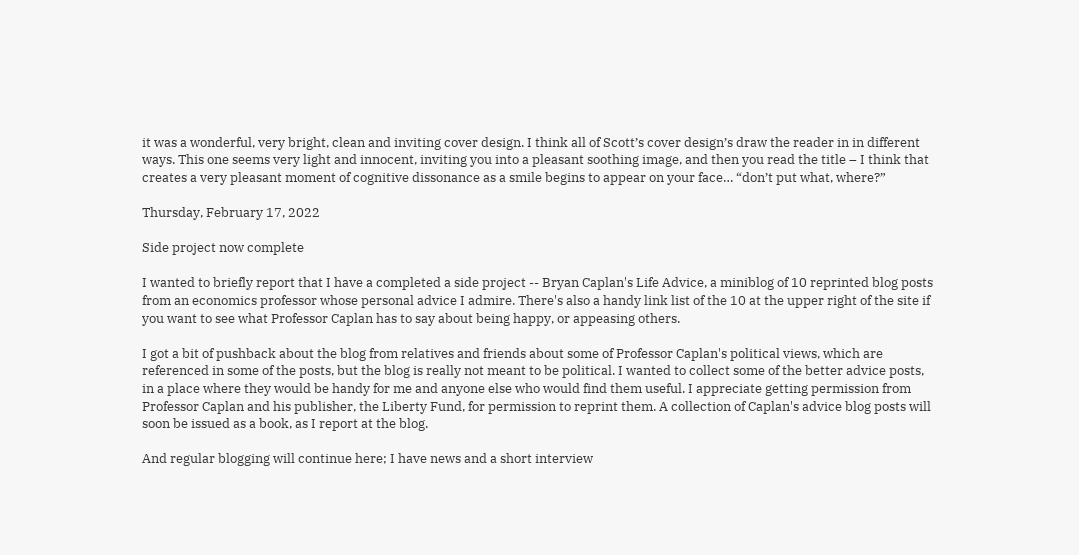it was a wonderful, very bright, clean and inviting cover design. I think all of Scott’s cover design’s draw the reader in in different ways. This one seems very light and innocent, inviting you into a pleasant soothing image, and then you read the title – I think that creates a very pleasant moment of cognitive dissonance as a smile begins to appear on your face… “don’t put what, where?”

Thursday, February 17, 2022

Side project now complete

I wanted to briefly report that I have a completed a side project -- Bryan Caplan's Life Advice, a miniblog of 10 reprinted blog posts from an economics professor whose personal advice I admire. There's also a handy link list of the 10 at the upper right of the site if you want to see what Professor Caplan has to say about being happy, or appeasing others.

I got a bit of pushback about the blog from relatives and friends about some of Professor Caplan's political views, which are referenced in some of the posts, but the blog is really not meant to be political. I wanted to collect some of the better advice posts, in a place where they would be handy for me and anyone else who would find them useful. I appreciate getting permission from Professor Caplan and his publisher, the Liberty Fund, for permission to reprint them. A collection of Caplan's advice blog posts will soon be issued as a book, as I report at the blog.

And regular blogging will continue here; I have news and a short interview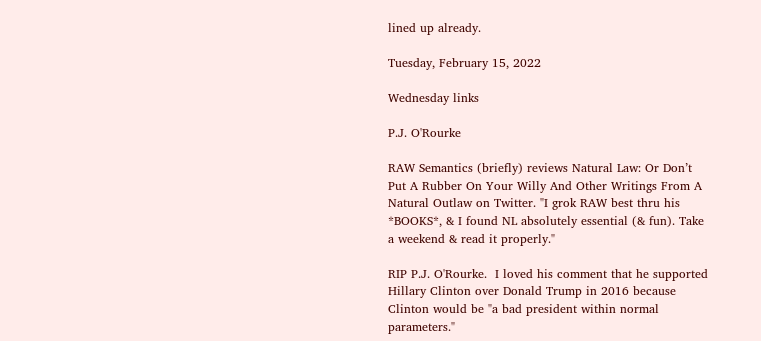lined up already.

Tuesday, February 15, 2022

Wednesday links

P.J. O'Rourke

RAW Semantics (briefly) reviews Natural Law: Or Don’t Put A Rubber On Your Willy And Other Writings From A Natural Outlaw on Twitter. "I grok RAW best thru his *BOOKS*, & I found NL absolutely essential (& fun). Take a weekend & read it properly."

RIP P.J. O'Rourke.  I loved his comment that he supported Hillary Clinton over Donald Trump in 2016 because Clinton would be "a bad president within normal parameters."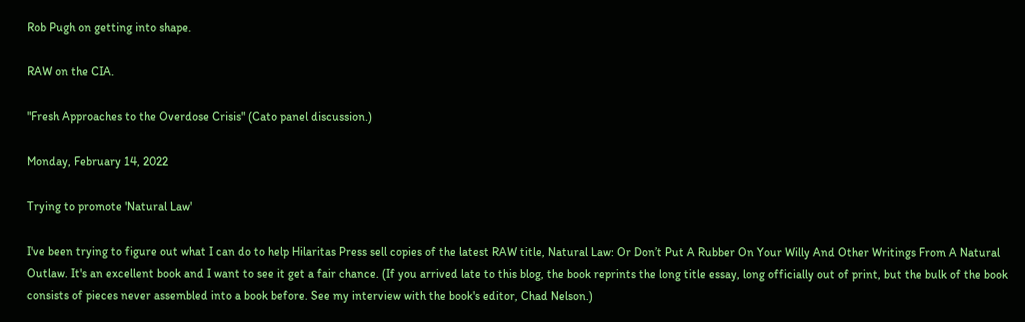Rob Pugh on getting into shape.

RAW on the CIA.

"Fresh Approaches to the Overdose Crisis" (Cato panel discussion.)

Monday, February 14, 2022

Trying to promote 'Natural Law'

I've been trying to figure out what I can do to help Hilaritas Press sell copies of the latest RAW title, Natural Law: Or Don’t Put A Rubber On Your Willy And Other Writings From A Natural Outlaw. It's an excellent book and I want to see it get a fair chance. (If you arrived late to this blog, the book reprints the long title essay, long officially out of print, but the bulk of the book consists of pieces never assembled into a book before. See my interview with the book's editor, Chad Nelson.)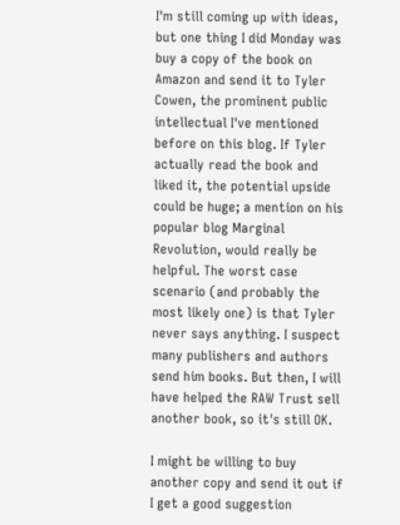I'm still coming up with ideas, but one thing I did Monday was buy a copy of the book on Amazon and send it to Tyler Cowen, the prominent public intellectual I've mentioned before on this blog. If Tyler actually read the book and liked it, the potential upside could be huge; a mention on his popular blog Marginal Revolution, would really be helpful. The worst case scenario (and probably the most likely one) is that Tyler never says anything. I suspect many publishers and authors send him books. But then, I will have helped the RAW Trust sell another book, so it's still OK.

I might be willing to buy another copy and send it out if I get a good suggestion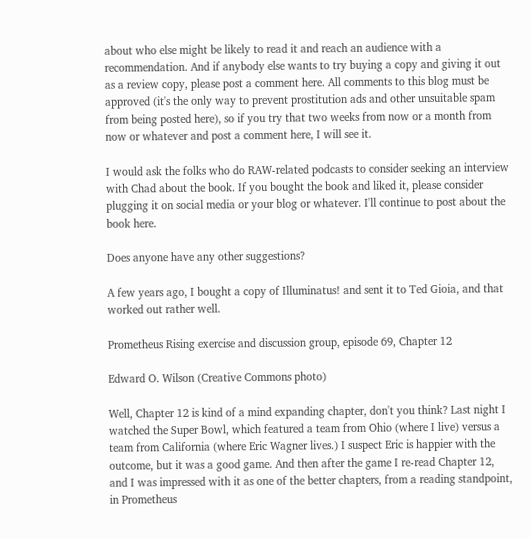about who else might be likely to read it and reach an audience with a recommendation. And if anybody else wants to try buying a copy and giving it out as a review copy, please post a comment here. All comments to this blog must be approved (it's the only way to prevent prostitution ads and other unsuitable spam from being posted here), so if you try that two weeks from now or a month from now or whatever and post a comment here, I will see it.

I would ask the folks who do RAW-related podcasts to consider seeking an interview with Chad about the book. If you bought the book and liked it, please consider plugging it on social media or your blog or whatever. I'll continue to post about the book here.

Does anyone have any other suggestions?

A few years ago, I bought a copy of Illuminatus! and sent it to Ted Gioia, and that worked out rather well.

Prometheus Rising exercise and discussion group, episode 69, Chapter 12

Edward O. Wilson (Creative Commons photo)

Well, Chapter 12 is kind of a mind expanding chapter, don't you think? Last night I watched the Super Bowl, which featured a team from Ohio (where I live) versus a team from California (where Eric Wagner lives.) I suspect Eric is happier with the outcome, but it was a good game. And then after the game I re-read Chapter 12, and I was impressed with it as one of the better chapters, from a reading standpoint, in Prometheus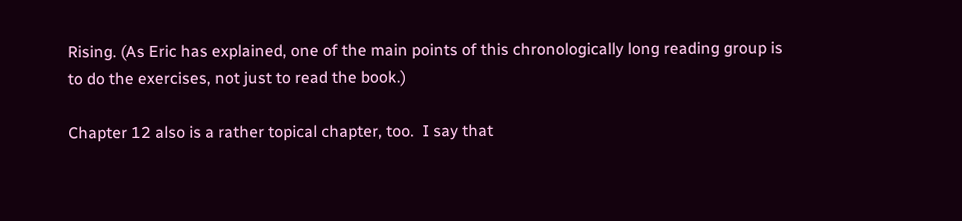Rising. (As Eric has explained, one of the main points of this chronologically long reading group is to do the exercises, not just to read the book.)

Chapter 12 also is a rather topical chapter, too.  I say that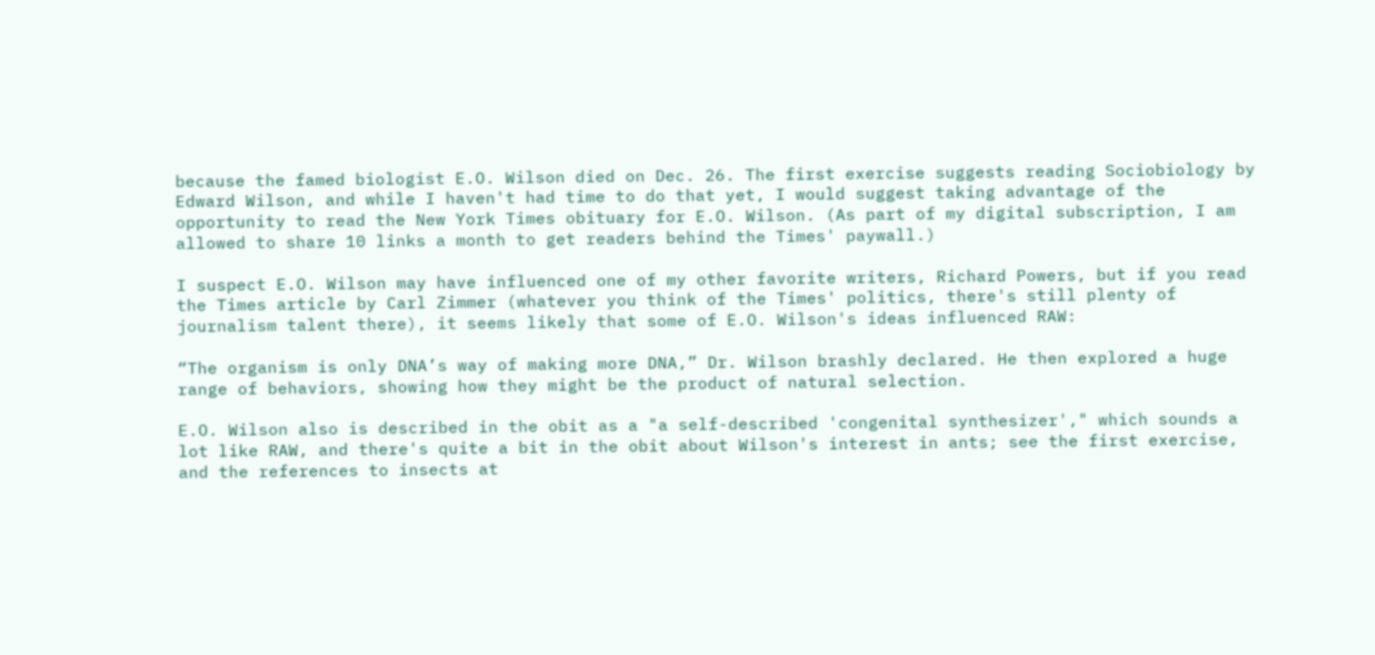because the famed biologist E.O. Wilson died on Dec. 26. The first exercise suggests reading Sociobiology by Edward Wilson, and while I haven't had time to do that yet, I would suggest taking advantage of the opportunity to read the New York Times obituary for E.O. Wilson. (As part of my digital subscription, I am allowed to share 10 links a month to get readers behind the Times' paywall.)

I suspect E.O. Wilson may have influenced one of my other favorite writers, Richard Powers, but if you read the Times article by Carl Zimmer (whatever you think of the Times' politics, there's still plenty of journalism talent there), it seems likely that some of E.O. Wilson's ideas influenced RAW:

“The organism is only DNA’s way of making more DNA,” Dr. Wilson brashly declared. He then explored a huge range of behaviors, showing how they might be the product of natural selection.

E.O. Wilson also is described in the obit as a "a self-described 'congenital synthesizer'," which sounds a lot like RAW, and there's quite a bit in the obit about Wilson's interest in ants; see the first exercise, and the references to insects at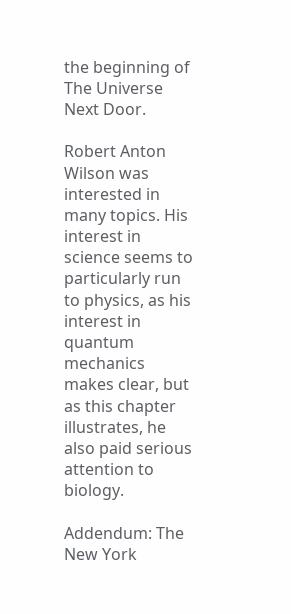the beginning of The Universe Next Door.

Robert Anton Wilson was interested in many topics. His interest in science seems to particularly run to physics, as his interest in quantum mechanics makes clear, but as this chapter illustrates, he also paid serious attention to biology.

Addendum: The New York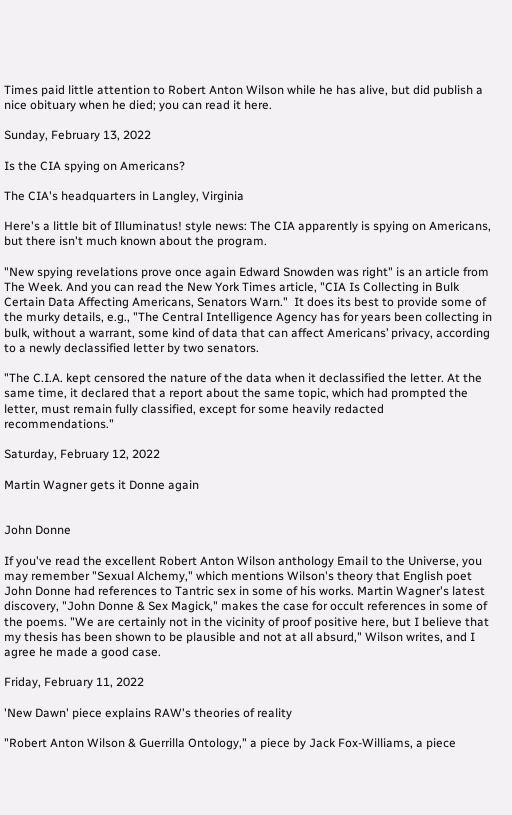Times paid little attention to Robert Anton Wilson while he has alive, but did publish a nice obituary when he died; you can read it here.

Sunday, February 13, 2022

Is the CIA spying on Americans?

The CIA's headquarters in Langley, Virginia

Here's a little bit of Illuminatus! style news: The CIA apparently is spying on Americans, but there isn't much known about the program.

"New spying revelations prove once again Edward Snowden was right" is an article from The Week. And you can read the New York Times article, "CIA Is Collecting in Bulk Certain Data Affecting Americans, Senators Warn."  It does its best to provide some of the murky details, e.g., "The Central Intelligence Agency has for years been collecting in bulk, without a warrant, some kind of data that can affect Americans’ privacy, according to a newly declassified letter by two senators.

"The C.I.A. kept censored the nature of the data when it declassified the letter. At the same time, it declared that a report about the same topic, which had prompted the letter, must remain fully classified, except for some heavily redacted recommendations."

Saturday, February 12, 2022

Martin Wagner gets it Donne again


John Donne

If you've read the excellent Robert Anton Wilson anthology Email to the Universe, you may remember "Sexual Alchemy," which mentions Wilson's theory that English poet John Donne had references to Tantric sex in some of his works. Martin Wagner's latest discovery, "John Donne & Sex Magick," makes the case for occult references in some of the poems. "We are certainly not in the vicinity of proof positive here, but I believe that my thesis has been shown to be plausible and not at all absurd," Wilson writes, and I agree he made a good case.

Friday, February 11, 2022

'New Dawn' piece explains RAW's theories of reality

"Robert Anton Wilson & Guerrilla Ontology," a piece by Jack Fox-Williams, a piece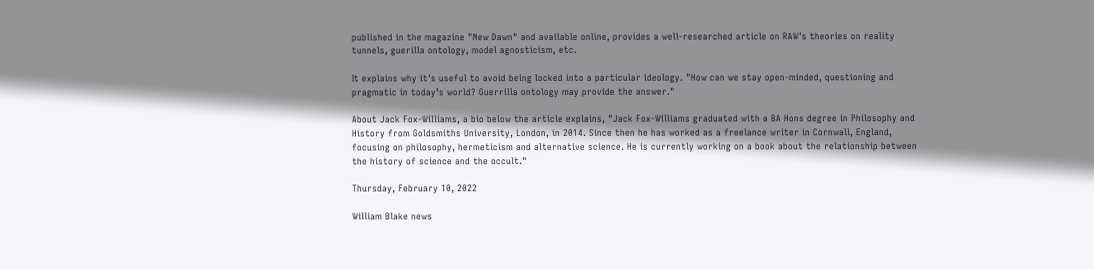published in the magazine "New Dawn" and available online, provides a well-researched article on RAW's theories on reality tunnels, guerilla ontology, model agnosticism, etc.

It explains why it's useful to avoid being locked into a particular ideology. "How can we stay open-minded, questioning and pragmatic in today’s world? Guerrilla ontology may provide the answer."

About Jack Fox-Williams, a bio below the article explains, "Jack Fox-Williams graduated with a BA Hons degree in Philosophy and History from Goldsmiths University, London, in 2014. Since then he has worked as a freelance writer in Cornwall, England, focusing on philosophy, hermeticism and alternative science. He is currently working on a book about the relationship between the history of science and the occult."

Thursday, February 10, 2022

William Blake news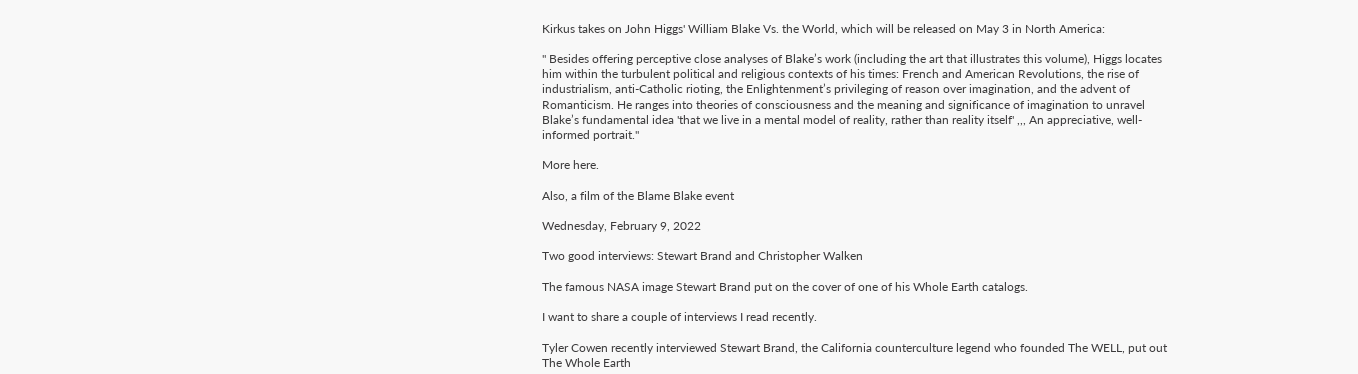Kirkus takes on John Higgs' William Blake Vs. the World, which will be released on May 3 in North America:

" Besides offering perceptive close analyses of Blake’s work (including the art that illustrates this volume), Higgs locates him within the turbulent political and religious contexts of his times: French and American Revolutions, the rise of industrialism, anti-Catholic rioting, the Enlightenment’s privileging of reason over imagination, and the advent of Romanticism. He ranges into theories of consciousness and the meaning and significance of imagination to unravel Blake’s fundamental idea 'that we live in a mental model of reality, rather than reality itself' ,,, An appreciative, well-informed portrait."

More here.

Also, a film of the Blame Blake event

Wednesday, February 9, 2022

Two good interviews: Stewart Brand and Christopher Walken

The famous NASA image Stewart Brand put on the cover of one of his Whole Earth catalogs.

I want to share a couple of interviews I read recently.

Tyler Cowen recently interviewed Stewart Brand, the California counterculture legend who founded The WELL, put out The Whole Earth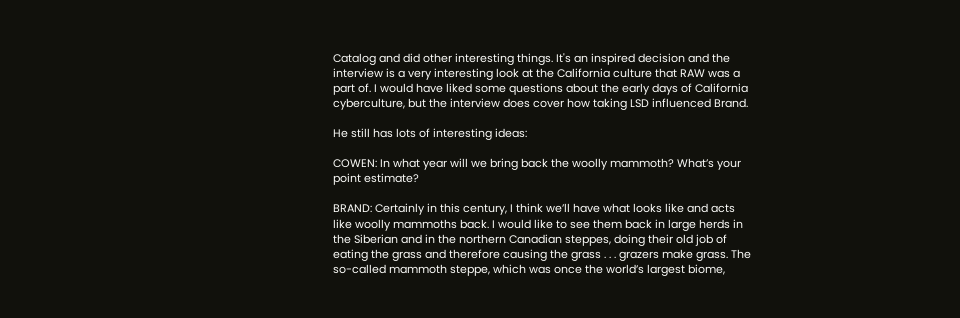Catalog and did other interesting things. It's an inspired decision and the interview is a very interesting look at the California culture that RAW was a part of. I would have liked some questions about the early days of California cyberculture, but the interview does cover how taking LSD influenced Brand.

He still has lots of interesting ideas:

COWEN: In what year will we bring back the woolly mammoth? What’s your point estimate?

BRAND: Certainly in this century, I think we’ll have what looks like and acts like woolly mammoths back. I would like to see them back in large herds in the Siberian and in the northern Canadian steppes, doing their old job of eating the grass and therefore causing the grass . . . grazers make grass. The so-called mammoth steppe, which was once the world’s largest biome,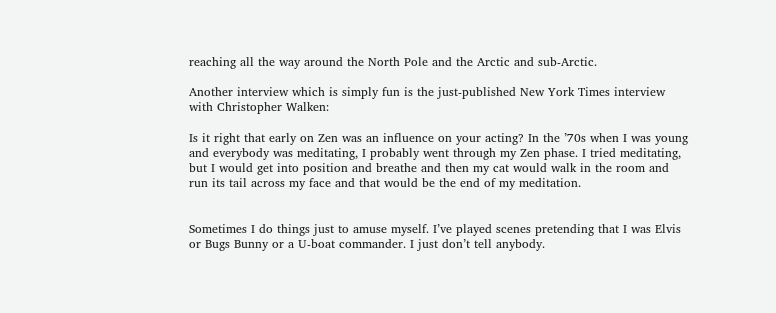reaching all the way around the North Pole and the Arctic and sub-Arctic.

Another interview which is simply fun is the just-published New York Times interview with Christopher Walken:

Is it right that early on Zen was an influence on your acting? In the ’70s when I was young and everybody was meditating, I probably went through my Zen phase. I tried meditating, but I would get into position and breathe and then my cat would walk in the room and run its tail across my face and that would be the end of my meditation.


Sometimes I do things just to amuse myself. I’ve played scenes pretending that I was Elvis or Bugs Bunny or a U-boat commander. I just don’t tell anybody.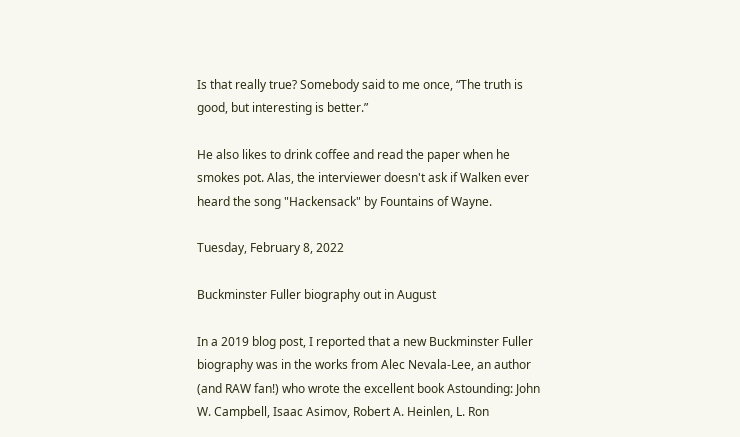Is that really true? Somebody said to me once, “The truth is good, but interesting is better.”

He also likes to drink coffee and read the paper when he smokes pot. Alas, the interviewer doesn't ask if Walken ever heard the song "Hackensack" by Fountains of Wayne.

Tuesday, February 8, 2022

Buckminster Fuller biography out in August

In a 2019 blog post, I reported that a new Buckminster Fuller biography was in the works from Alec Nevala-Lee, an author (and RAW fan!) who wrote the excellent book Astounding: John W. Campbell, Isaac Asimov, Robert A. Heinlen, L. Ron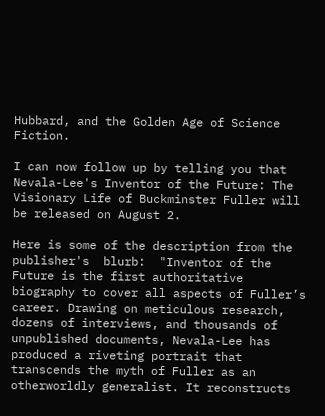Hubbard, and the Golden Age of Science Fiction.

I can now follow up by telling you that Nevala-Lee's Inventor of the Future: The Visionary Life of Buckminster Fuller will be released on August 2.

Here is some of the description from the publisher's  blurb:  "Inventor of the Future is the first authoritative biography to cover all aspects of Fuller’s career. Drawing on meticulous research, dozens of interviews, and thousands of unpublished documents, Nevala-Lee has produced a riveting portrait that transcends the myth of Fuller as an otherworldly generalist. It reconstructs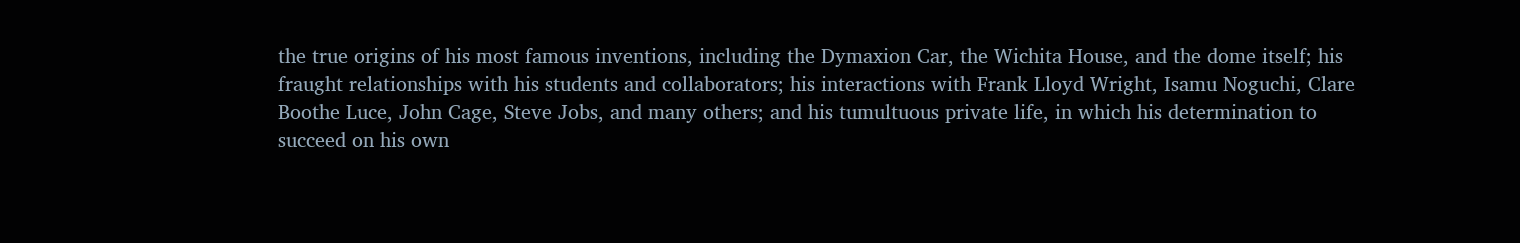the true origins of his most famous inventions, including the Dymaxion Car, the Wichita House, and the dome itself; his fraught relationships with his students and collaborators; his interactions with Frank Lloyd Wright, Isamu Noguchi, Clare Boothe Luce, John Cage, Steve Jobs, and many others; and his tumultuous private life, in which his determination to succeed on his own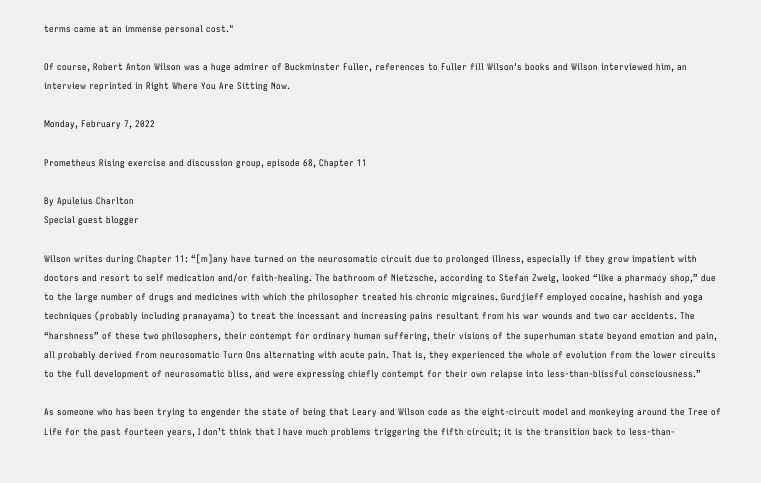terms came at an immense personal cost."

Of course, Robert Anton Wilson was a huge admirer of Buckminster Fuller, references to Fuller fill Wilson's books and Wilson interviewed him, an interview reprinted in Right Where You Are Sitting Now.

Monday, February 7, 2022

Prometheus Rising exercise and discussion group, episode 68, Chapter 11

By Apuleius Charlton
Special guest blogger

Wilson writes during Chapter 11: “[m]any have turned on the neurosomatic circuit due to prolonged illness, especially if they grow impatient with doctors and resort to self medication and/or faith-healing. The bathroom of Nietzsche, according to Stefan Zweig, looked “like a pharmacy shop,” due to the large number of drugs and medicines with which the philosopher treated his chronic migraines. Gurdjieff employed cocaine, hashish and yoga techniques (probably including pranayama) to treat the incessant and increasing pains resultant from his war wounds and two car accidents. The “harshness” of these two philosophers, their contempt for ordinary human suffering, their visions of the superhuman state beyond emotion and pain, all probably derived from neurosomatic Turn Ons alternating with acute pain. That is, they experienced the whole of evolution from the lower circuits to the full development of neurosomatic bliss, and were expressing chiefly contempt for their own relapse into less-than-blissful consciousness.”

As someone who has been trying to engender the state of being that Leary and Wilson code as the eight-circuit model and monkeying around the Tree of Life for the past fourteen years, I don’t think that I have much problems triggering the fifth circuit; it is the transition back to less-than-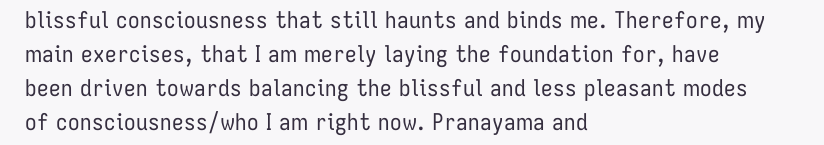blissful consciousness that still haunts and binds me. Therefore, my main exercises, that I am merely laying the foundation for, have been driven towards balancing the blissful and less pleasant modes of consciousness/who I am right now. Pranayama and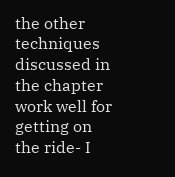the other techniques discussed in the chapter work well for getting on the ride- I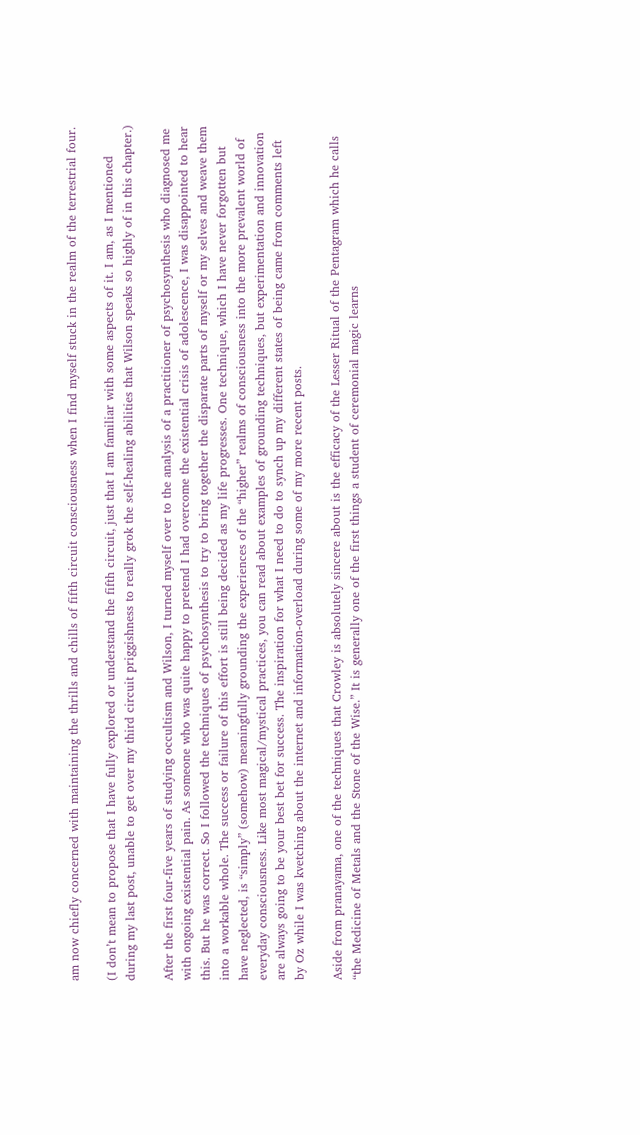am now chiefly concerned with maintaining the thrills and chills of fifth circuit consciousness when I find myself stuck in the realm of the terrestrial four.

(I don’t mean to propose that I have fully explored or understand the fifth circuit, just that I am familiar with some aspects of it. I am, as I mentioned during my last post, unable to get over my third circuit priggishness to really grok the self-healing abilities that Wilson speaks so highly of in this chapter.)

After the first four-five years of studying occultism and Wilson, I turned myself over to the analysis of a practitioner of psychosynthesis who diagnosed me with ongoing existential pain. As someone who was quite happy to pretend I had overcome the existential crisis of adolescence, I was disappointed to hear this. But he was correct. So I followed the techniques of psychosynthesis to try to bring together the disparate parts of myself or my selves and weave them into a workable whole. The success or failure of this effort is still being decided as my life progresses. One technique, which I have never forgotten but have neglected, is “simply” (somehow) meaningfully grounding the experiences of the “higher” realms of consciousness into the more prevalent world of everyday consciousness. Like most magical/mystical practices, you can read about examples of grounding techniques, but experimentation and innovation are always going to be your best bet for success. The inspiration for what I need to do to synch up my different states of being came from comments left by Oz while I was kvetching about the internet and information-overload during some of my more recent posts.

Aside from pranayama, one of the techniques that Crowley is absolutely sincere about is the efficacy of the Lesser Ritual of the Pentagram which he calls “the Medicine of Metals and the Stone of the Wise.” It is generally one of the first things a student of ceremonial magic learns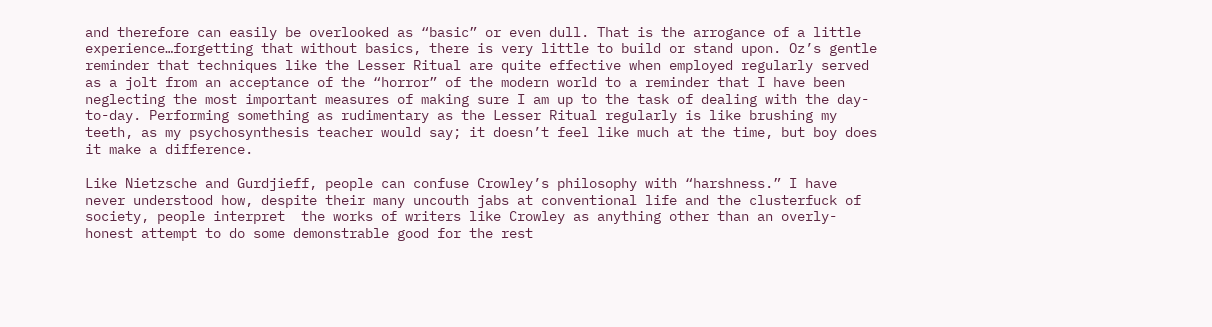and therefore can easily be overlooked as “basic” or even dull. That is the arrogance of a little experience…forgetting that without basics, there is very little to build or stand upon. Oz’s gentle reminder that techniques like the Lesser Ritual are quite effective when employed regularly served as a jolt from an acceptance of the “horror” of the modern world to a reminder that I have been neglecting the most important measures of making sure I am up to the task of dealing with the day-to-day. Performing something as rudimentary as the Lesser Ritual regularly is like brushing my teeth, as my psychosynthesis teacher would say; it doesn’t feel like much at the time, but boy does it make a difference.

Like Nietzsche and Gurdjieff, people can confuse Crowley’s philosophy with “harshness.” I have never understood how, despite their many uncouth jabs at conventional life and the clusterfuck of society, people interpret  the works of writers like Crowley as anything other than an overly-honest attempt to do some demonstrable good for the rest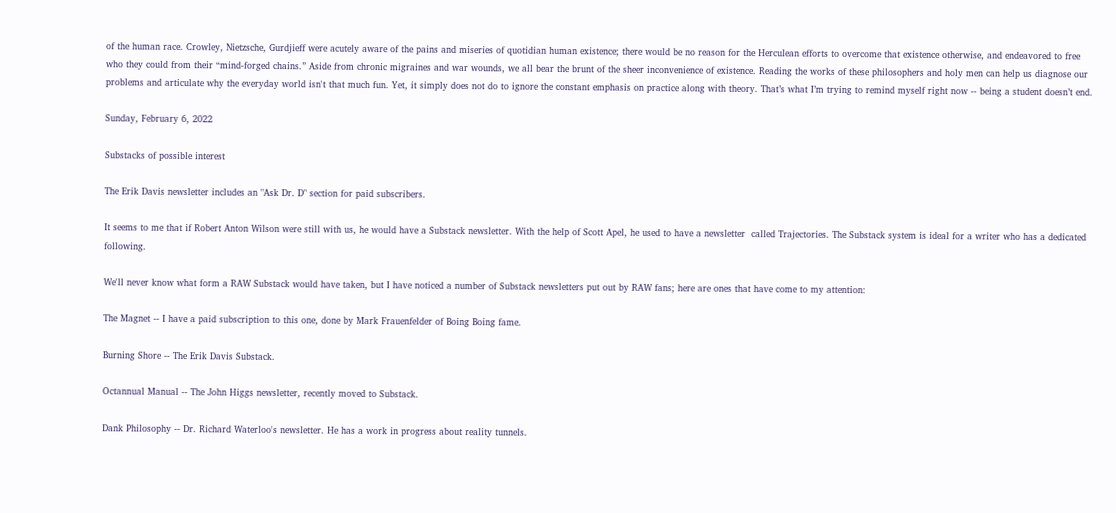of the human race. Crowley, Nietzsche, Gurdjieff were acutely aware of the pains and miseries of quotidian human existence; there would be no reason for the Herculean efforts to overcome that existence otherwise, and endeavored to free who they could from their “mind-forged chains.” Aside from chronic migraines and war wounds, we all bear the brunt of the sheer inconvenience of existence. Reading the works of these philosophers and holy men can help us diagnose our problems and articulate why the everyday world isn't that much fun. Yet, it simply does not do to ignore the constant emphasis on practice along with theory. That’s what I’m trying to remind myself right now -- being a student doesn’t end.

Sunday, February 6, 2022

Substacks of possible interest

The Erik Davis newsletter includes an "Ask Dr. D" section for paid subscribers.

It seems to me that if Robert Anton Wilson were still with us, he would have a Substack newsletter. With the help of Scott Apel, he used to have a newsletter  called Trajectories. The Substack system is ideal for a writer who has a dedicated following.

We'll never know what form a RAW Substack would have taken, but I have noticed a number of Substack newsletters put out by RAW fans; here are ones that have come to my attention:

The Magnet -- I have a paid subscription to this one, done by Mark Frauenfelder of Boing Boing fame.

Burning Shore -- The Erik Davis Substack.

Octannual Manual -- The John Higgs newsletter, recently moved to Substack.

Dank Philosophy -- Dr. Richard Waterloo's newsletter. He has a work in progress about reality tunnels.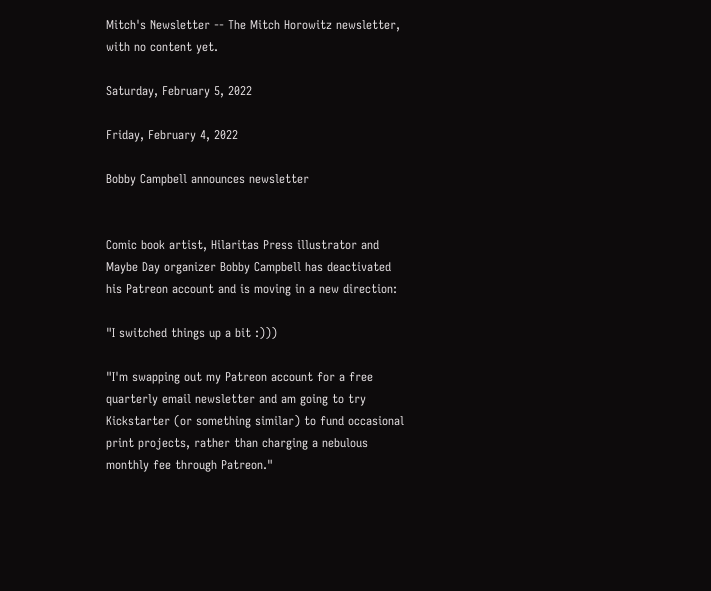Mitch's Newsletter -- The Mitch Horowitz newsletter, with no content yet.

Saturday, February 5, 2022

Friday, February 4, 2022

Bobby Campbell announces newsletter


Comic book artist, Hilaritas Press illustrator and Maybe Day organizer Bobby Campbell has deactivated his Patreon account and is moving in a new direction:

"I switched things up a bit :)))

"I'm swapping out my Patreon account for a free quarterly email newsletter and am going to try Kickstarter (or something similar) to fund occasional print projects, rather than charging a nebulous monthly fee through Patreon."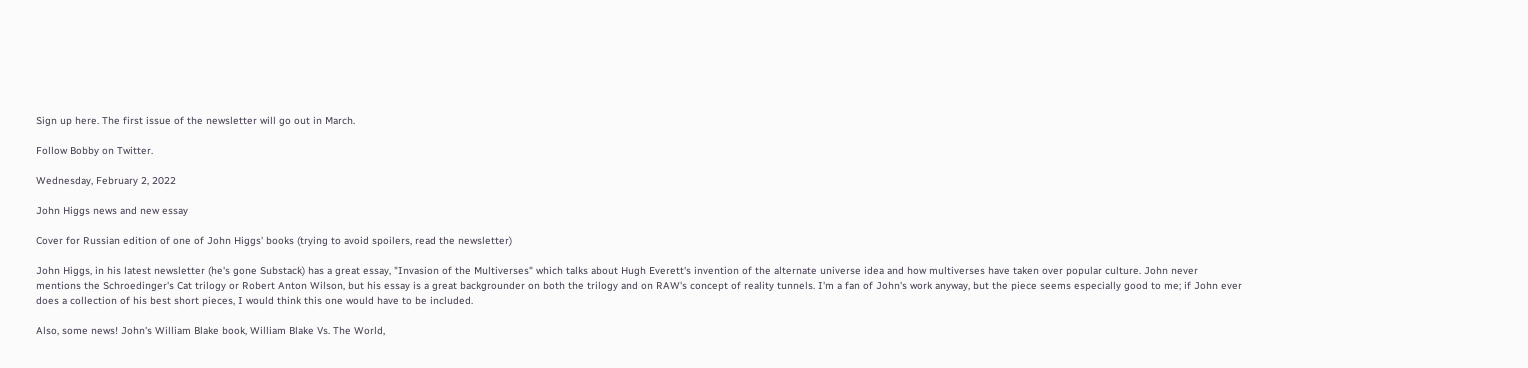Sign up here. The first issue of the newsletter will go out in March.

Follow Bobby on Twitter.

Wednesday, February 2, 2022

John Higgs news and new essay

Cover for Russian edition of one of John Higgs' books (trying to avoid spoilers, read the newsletter)

John Higgs, in his latest newsletter (he's gone Substack) has a great essay, "Invasion of the Multiverses" which talks about Hugh Everett's invention of the alternate universe idea and how multiverses have taken over popular culture. John never mentions the Schroedinger's Cat trilogy or Robert Anton Wilson, but his essay is a great backgrounder on both the trilogy and on RAW's concept of reality tunnels. I'm a fan of John's work anyway, but the piece seems especially good to me; if John ever does a collection of his best short pieces, I would think this one would have to be included.

Also, some news! John's William Blake book, William Blake Vs. The World,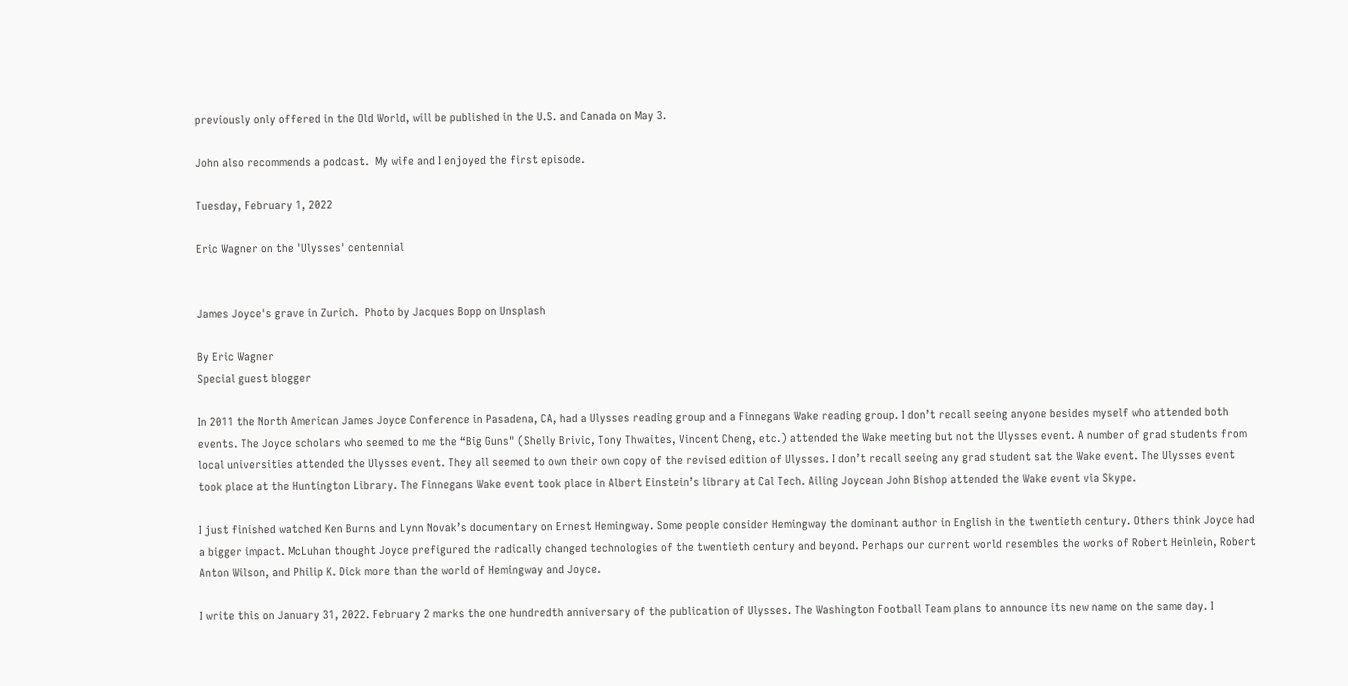previously only offered in the Old World, will be published in the U.S. and Canada on May 3.

John also recommends a podcast.  My wife and I enjoyed the first episode.

Tuesday, February 1, 2022

Eric Wagner on the 'Ulysses' centennial


James Joyce's grave in Zurich.  Photo by Jacques Bopp on Unsplash

By Eric Wagner
Special guest blogger

In 2011 the North American James Joyce Conference in Pasadena, CA, had a Ulysses reading group and a Finnegans Wake reading group. I don’t recall seeing anyone besides myself who attended both events. The Joyce scholars who seemed to me the “Big Guns" (Shelly Brivic, Tony Thwaites, Vincent Cheng, etc.) attended the Wake meeting but not the Ulysses event. A number of grad students from local universities attended the Ulysses event. They all seemed to own their own copy of the revised edition of Ulysses. I don’t recall seeing any grad student sat the Wake event. The Ulysses event took place at the Huntington Library. The Finnegans Wake event took place in Albert Einstein’s library at Cal Tech. Ailing Joycean John Bishop attended the Wake event via Skype.

I just finished watched Ken Burns and Lynn Novak’s documentary on Ernest Hemingway. Some people consider Hemingway the dominant author in English in the twentieth century. Others think Joyce had a bigger impact. McLuhan thought Joyce prefigured the radically changed technologies of the twentieth century and beyond. Perhaps our current world resembles the works of Robert Heinlein, Robert Anton Wilson, and Philip K. Dick more than the world of Hemingway and Joyce.

I write this on January 31, 2022. February 2 marks the one hundredth anniversary of the publication of Ulysses. The Washington Football Team plans to announce its new name on the same day. I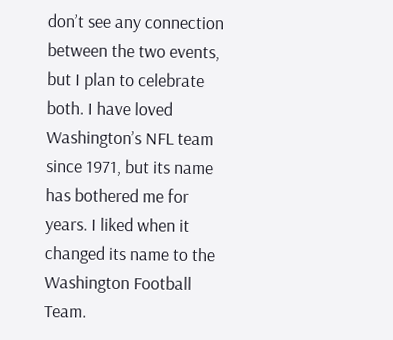don’t see any connection between the two events, but I plan to celebrate both. I have loved Washington’s NFL team since 1971, but its name has bothered me for years. I liked when it changed its name to the Washington Football Team.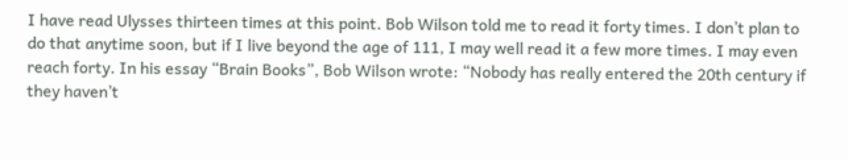I have read Ulysses thirteen times at this point. Bob Wilson told me to read it forty times. I don’t plan to do that anytime soon, but if I live beyond the age of 111, I may well read it a few more times. I may even reach forty. In his essay “Brain Books”, Bob Wilson wrote: “Nobody has really entered the 20th century if they haven’t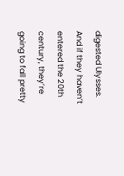digested Ulysses.  And if they haven’t entered the 20th century, they’re going to fall pretty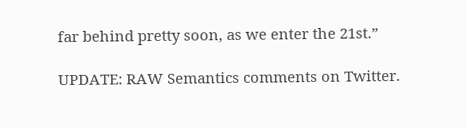far behind pretty soon, as we enter the 21st.”

UPDATE: RAW Semantics comments on Twitter.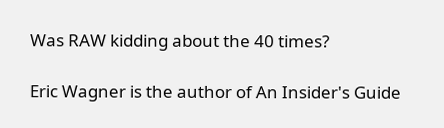Was RAW kidding about the 40 times?

Eric Wagner is the author of An Insider's Guide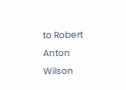to Robert Anton Wilson